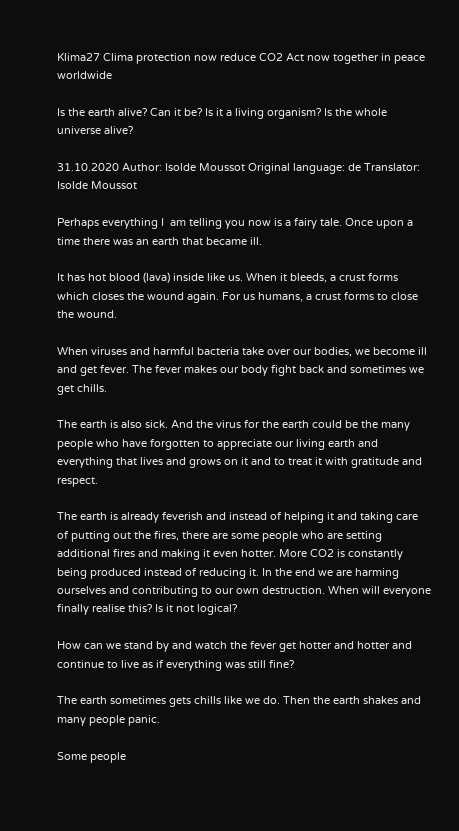Klima27 Clima protection now reduce CO2 Act now together in peace worldwide

Is the earth alive? Can it be? Is it a living organism? Is the whole universe alive?

31.10.2020 Author: Isolde Moussot Original language: de Translator: Isolde Moussot

Perhaps everything I  am telling you now is a fairy tale. Once upon a time there was an earth that became ill.

It has hot blood (lava) inside like us. When it bleeds, a crust forms which closes the wound again. For us humans, a crust forms to close the wound.

When viruses and harmful bacteria take over our bodies, we become ill and get fever. The fever makes our body fight back and sometimes we get chills.

The earth is also sick. And the virus for the earth could be the many people who have forgotten to appreciate our living earth and everything that lives and grows on it and to treat it with gratitude and respect.

The earth is already feverish and instead of helping it and taking care of putting out the fires, there are some people who are setting additional fires and making it even hotter. More CO2 is constantly being produced instead of reducing it. In the end we are harming ourselves and contributing to our own destruction. When will everyone finally realise this? Is it not logical?

How can we stand by and watch the fever get hotter and hotter and continue to live as if everything was still fine?

The earth sometimes gets chills like we do. Then the earth shakes and many people panic.

Some people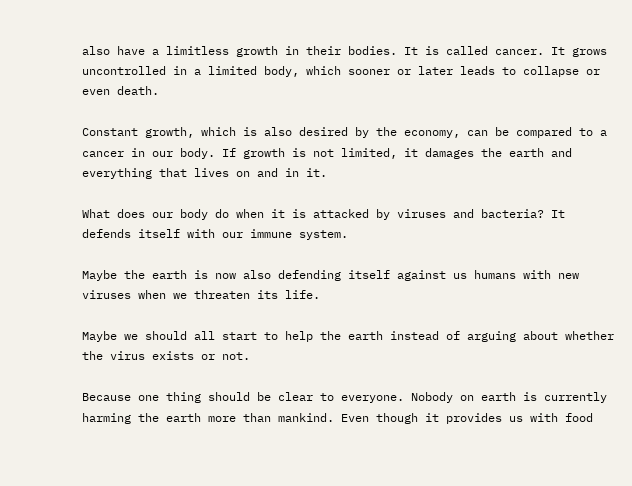also have a limitless growth in their bodies. It is called cancer. It grows uncontrolled in a limited body, which sooner or later leads to collapse or even death.

Constant growth, which is also desired by the economy, can be compared to a cancer in our body. If growth is not limited, it damages the earth and everything that lives on and in it.

What does our body do when it is attacked by viruses and bacteria? It defends itself with our immune system.

Maybe the earth is now also defending itself against us humans with new viruses when we threaten its life.

Maybe we should all start to help the earth instead of arguing about whether the virus exists or not.

Because one thing should be clear to everyone. Nobody on earth is currently harming the earth more than mankind. Even though it provides us with food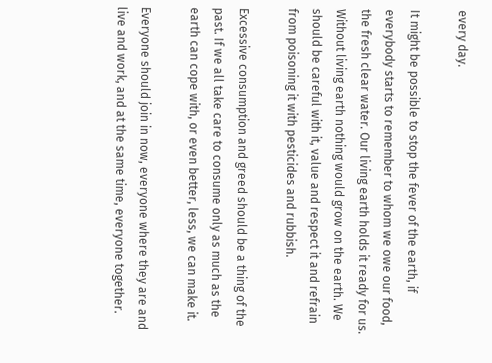every day.

It might be possible to stop the fever of the earth, if everybody starts to remember to whom we owe our food, the fresh clear water. Our living earth holds it ready for us. Without living earth nothing would grow on the earth. We should be careful with it, value and respect it and refrain from poisoning it with pesticides and rubbish.

Excessive consumption and greed should be a thing of the past. If we all take care to consume only as much as the earth can cope with, or even better, less, we can make it.

Everyone should join in now, everyone where they are and live and work, and at the same time, everyone together.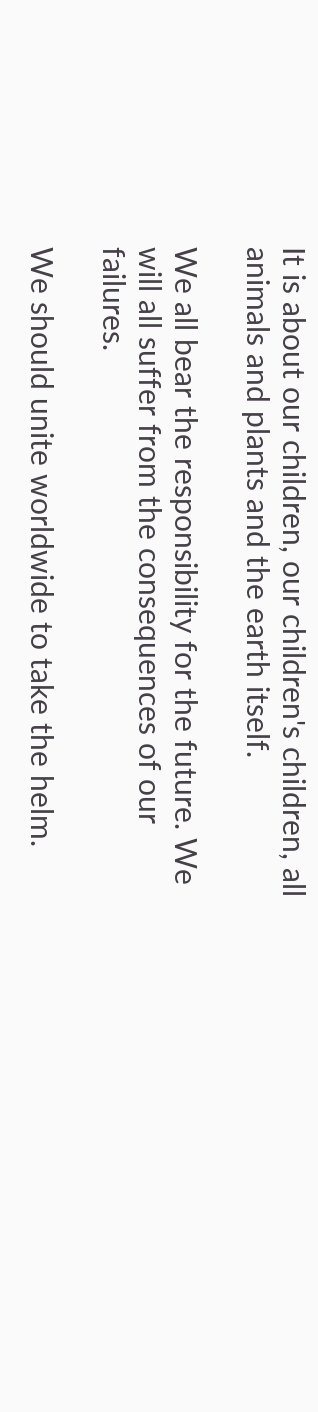It is about our children, our children's children, all animals and plants and the earth itself.

We all bear the responsibility for the future. We will all suffer from the consequences of our failures.

We should unite worldwide to take the helm.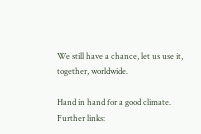We still have a chance, let us use it, together, worldwide.

Hand in hand for a good climate.
Further links: